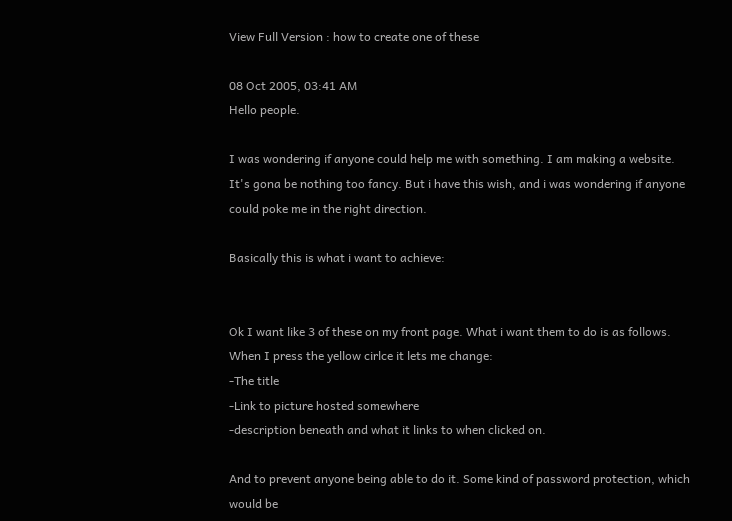View Full Version : how to create one of these

08 Oct 2005, 03:41 AM
Hello people.

I was wondering if anyone could help me with something. I am making a website. It's gona be nothing too fancy. But i have this wish, and i was wondering if anyone could poke me in the right direction.

Basically this is what i want to achieve:


Ok I want like 3 of these on my front page. What i want them to do is as follows. When I press the yellow cirlce it lets me change:
-The title
-Link to picture hosted somewhere
-description beneath and what it links to when clicked on.

And to prevent anyone being able to do it. Some kind of password protection, which would be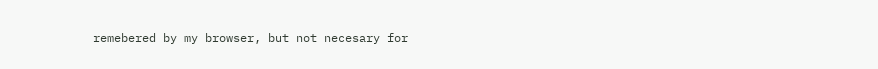remebered by my browser, but not necesary for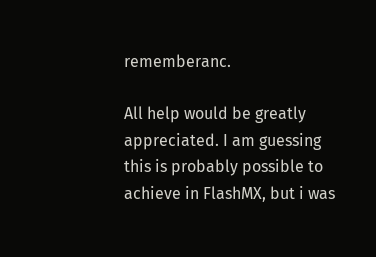rememberanc.

All help would be greatly appreciated. I am guessing this is probably possible to achieve in FlashMX, but i was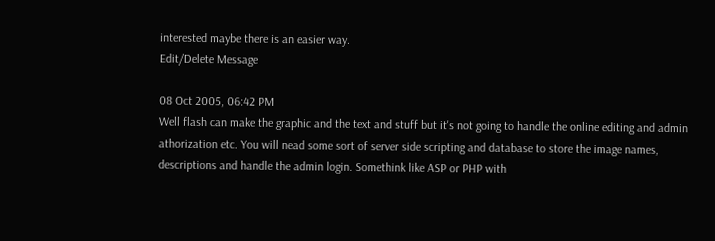interested maybe there is an easier way.
Edit/Delete Message

08 Oct 2005, 06:42 PM
Well flash can make the graphic and the text and stuff but it's not going to handle the online editing and admin athorization etc. You will nead some sort of server side scripting and database to store the image names, descriptions and handle the admin login. Somethink like ASP or PHP with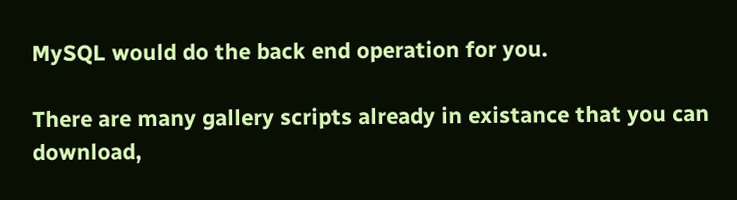MySQL would do the back end operation for you.

There are many gallery scripts already in existance that you can download,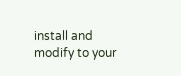install and modify to your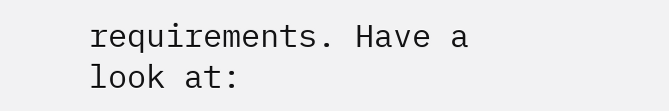requirements. Have a look at: